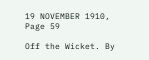19 NOVEMBER 1910, Page 59

Off the Wicket. By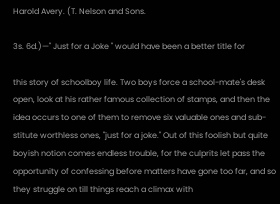Harold Avery. (T. Nelson and Sons.

3s. 6d.)—" Just for a Joke " would have been a better title for

this story of schoolboy life. Two boys force a school-mate's desk open, look at his rather famous collection of stamps, and then the idea occurs to one of them to remove six valuable ones and sub- stitute worthless ones, "just for a joke." Out of this foolish but quite boyish notion comes endless trouble, for the culprits let pass the opportunity of confessing before matters have gone too far, and so they struggle on till things reach a climax with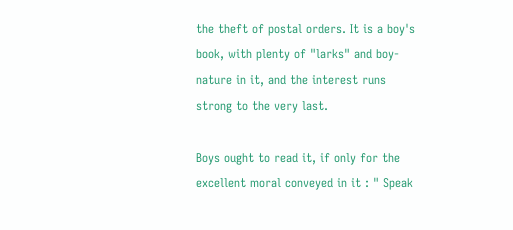the theft of postal orders. It is a boy's book, with plenty of "larks" and boy-nature in it, and the interest runs strong to the very last.

Boys ought to read it, if only for the excellent moral conveyed in it : " Speak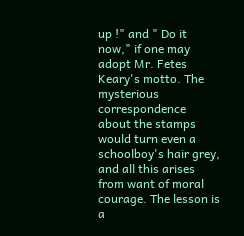up !" and " Do it now," if one may adopt Mr. Fetes Keary's motto. The mysterious correspondence about the stamps would turn even a schoolboy's hair grey, and all this arises from want of moral courage. The lesson is a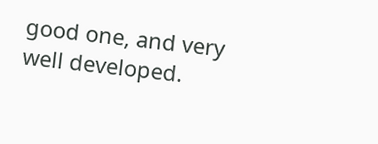good one, and very well developed.